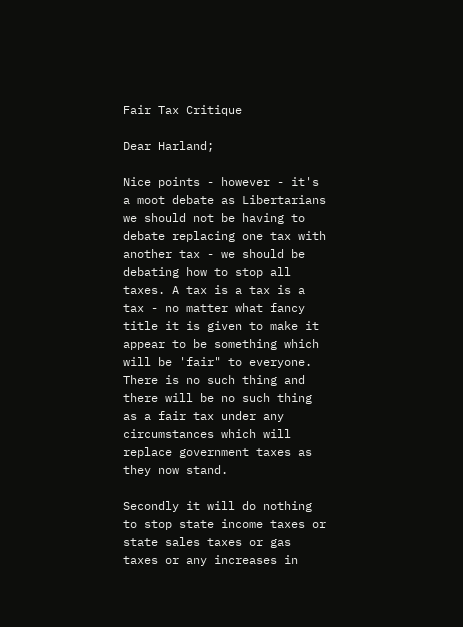Fair Tax Critique

Dear Harland;

Nice points - however - it's a moot debate as Libertarians we should not be having to debate replacing one tax with another tax - we should be debating how to stop all taxes. A tax is a tax is a tax - no matter what fancy title it is given to make it appear to be something which will be 'fair" to everyone. There is no such thing and there will be no such thing as a fair tax under any circumstances which will replace government taxes as they now stand.

Secondly it will do nothing to stop state income taxes or state sales taxes or gas taxes or any increases in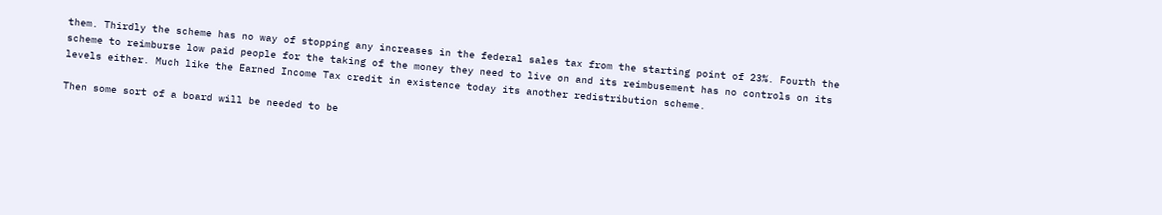them. Thirdly the scheme has no way of stopping any increases in the federal sales tax from the starting point of 23%. Fourth the scheme to reimburse low paid people for the taking of the money they need to live on and its reimbusement has no controls on its levels either. Much like the Earned Income Tax credit in existence today its another redistribution scheme.

Then some sort of a board will be needed to be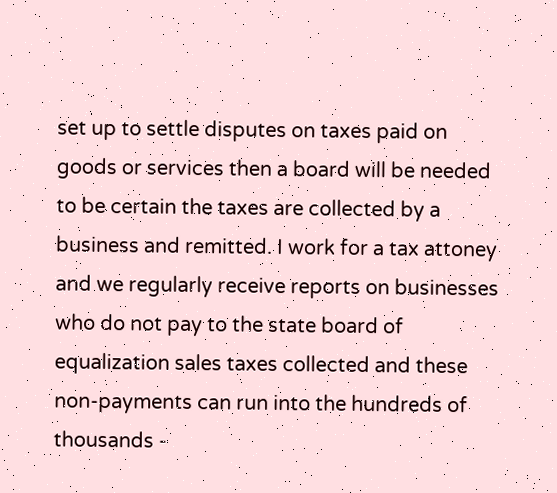set up to settle disputes on taxes paid on goods or services then a board will be needed to be certain the taxes are collected by a business and remitted. I work for a tax attoney and we regularly receive reports on businesses who do not pay to the state board of equalization sales taxes collected and these non-payments can run into the hundreds of thousands -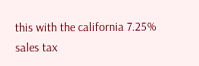this with the california 7.25% sales tax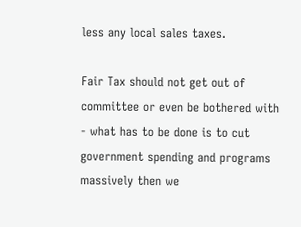less any local sales taxes.

Fair Tax should not get out of committee or even be bothered with - what has to be done is to cut government spending and programs massively then we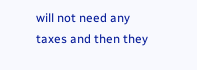will not need any taxes and then they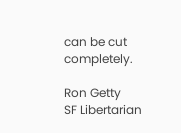can be cut completely.

Ron Getty
SF Libertarian